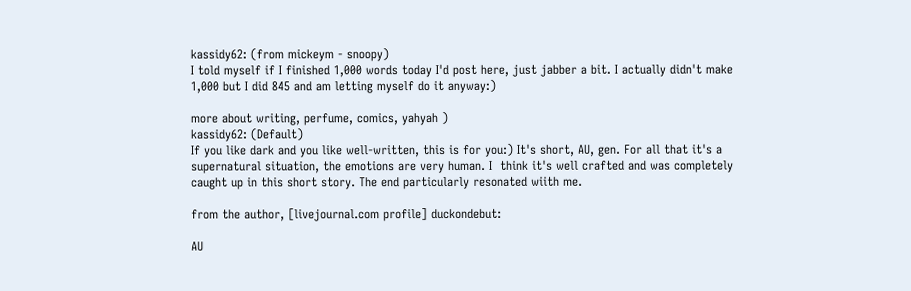kassidy62: (from mickeym - snoopy)
I told myself if I finished 1,000 words today I'd post here, just jabber a bit. I actually didn't make 1,000 but I did 845 and am letting myself do it anyway:)

more about writing, perfume, comics, yahyah )
kassidy62: (Default)
If you like dark and you like well-written, this is for you:) It's short, AU, gen. For all that it's a supernatural situation, the emotions are very human. I  think it's well crafted and was completely caught up in this short story. The end particularly resonated wiith me.

from the author, [livejournal.com profile] duckondebut:

AU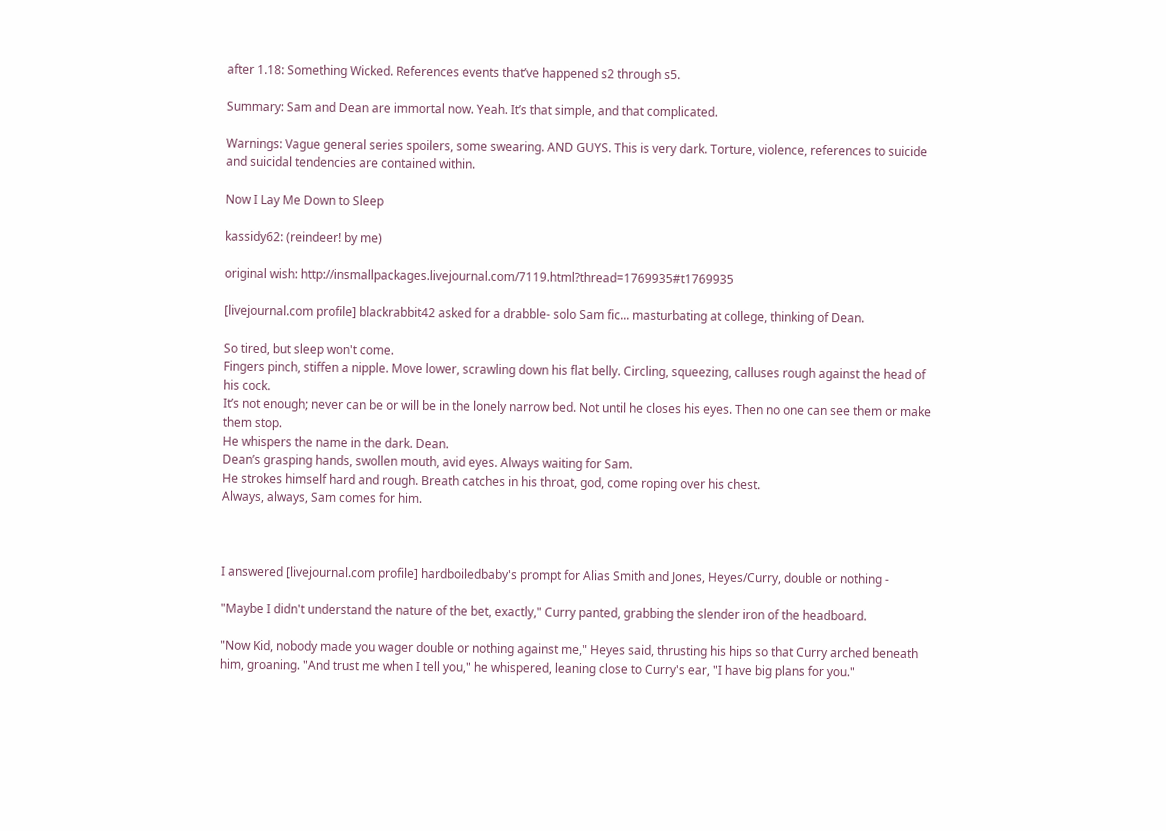after 1.18: Something Wicked. References events that’ve happened s2 through s5.

Summary: Sam and Dean are immortal now. Yeah. It’s that simple, and that complicated.

Warnings: Vague general series spoilers, some swearing. AND GUYS. This is very dark. Torture, violence, references to suicide and suicidal tendencies are contained within.

Now I Lay Me Down to Sleep

kassidy62: (reindeer! by me)

original wish: http://insmallpackages.livejournal.com/7119.html?thread=1769935#t1769935

[livejournal.com profile] blackrabbit42 asked for a drabble- solo Sam fic... masturbating at college, thinking of Dean.

So tired, but sleep won't come.
Fingers pinch, stiffen a nipple. Move lower, scrawling down his flat belly. Circling, squeezing, calluses rough against the head of his cock.
It’s not enough; never can be or will be in the lonely narrow bed. Not until he closes his eyes. Then no one can see them or make them stop.
He whispers the name in the dark. Dean.
Dean’s grasping hands, swollen mouth, avid eyes. Always waiting for Sam.
He strokes himself hard and rough. Breath catches in his throat, god, come roping over his chest.
Always, always, Sam comes for him.



I answered [livejournal.com profile] hardboiledbaby's prompt for Alias Smith and Jones, Heyes/Curry, double or nothing -

"Maybe I didn't understand the nature of the bet, exactly," Curry panted, grabbing the slender iron of the headboard.

"Now Kid, nobody made you wager double or nothing against me," Heyes said, thrusting his hips so that Curry arched beneath him, groaning. "And trust me when I tell you," he whispered, leaning close to Curry's ear, "I have big plans for you."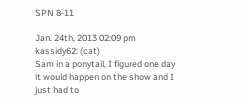SPN 8-11

Jan. 24th, 2013 02:09 pm
kassidy62: (cat)
Sam in a ponytail, I figured one day it would happen on the show and I just had to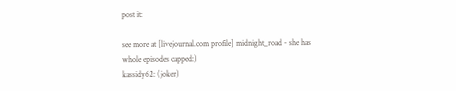post it:

see more at [livejournal.com profile] midnight_road - she has whole episodes capped:)
kassidy62: (joker)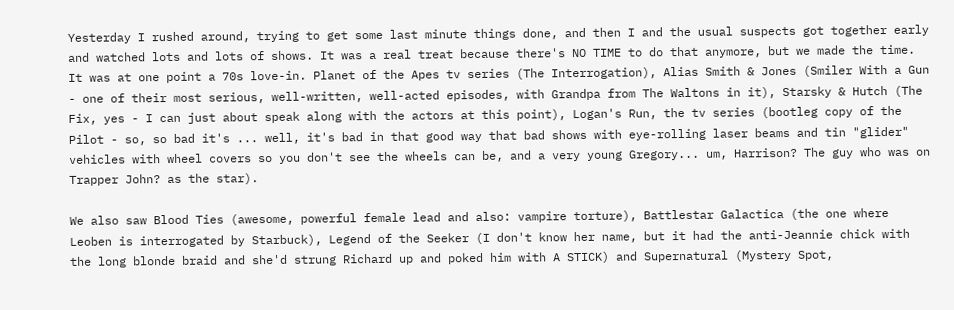Yesterday I rushed around, trying to get some last minute things done, and then I and the usual suspects got together early and watched lots and lots of shows. It was a real treat because there's NO TIME to do that anymore, but we made the time. It was at one point a 70s love-in. Planet of the Apes tv series (The Interrogation), Alias Smith & Jones (Smiler With a Gun - one of their most serious, well-written, well-acted episodes, with Grandpa from The Waltons in it), Starsky & Hutch (The Fix, yes - I can just about speak along with the actors at this point), Logan's Run, the tv series (bootleg copy of the Pilot - so, so bad it's ... well, it's bad in that good way that bad shows with eye-rolling laser beams and tin "glider" vehicles with wheel covers so you don't see the wheels can be, and a very young Gregory... um, Harrison? The guy who was on Trapper John? as the star).

We also saw Blood Ties (awesome, powerful female lead and also: vampire torture), Battlestar Galactica (the one where Leoben is interrogated by Starbuck), Legend of the Seeker (I don't know her name, but it had the anti-Jeannie chick with the long blonde braid and she'd strung Richard up and poked him with A STICK) and Supernatural (Mystery Spot,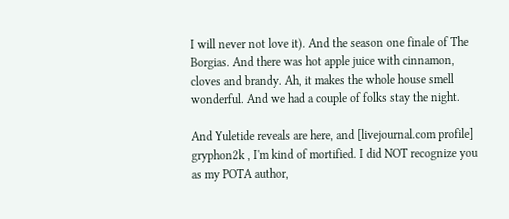I will never not love it). And the season one finale of The Borgias. And there was hot apple juice with cinnamon, cloves and brandy. Ah, it makes the whole house smell wonderful. And we had a couple of folks stay the night.

And Yuletide reveals are here, and [livejournal.com profile] gryphon2k , I'm kind of mortified. I did NOT recognize you as my POTA author,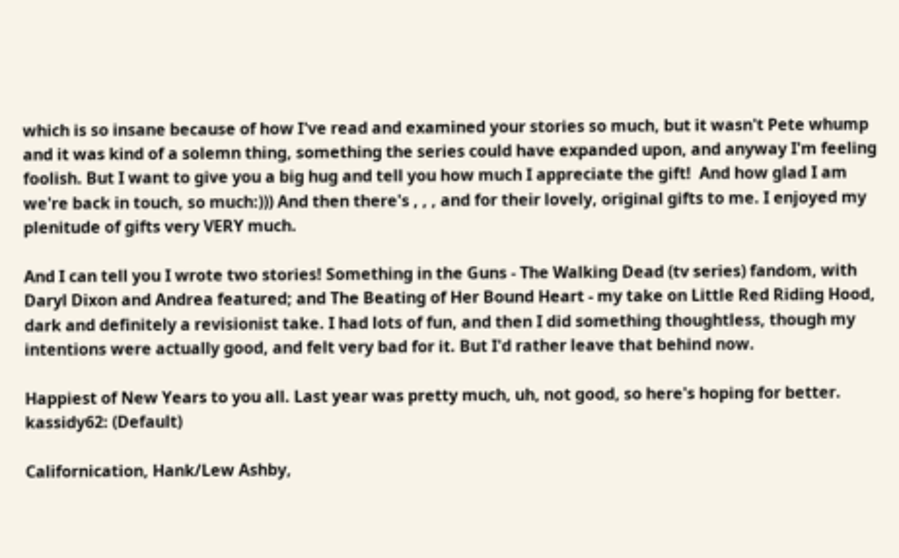which is so insane because of how I've read and examined your stories so much, but it wasn't Pete whump and it was kind of a solemn thing, something the series could have expanded upon, and anyway I'm feeling foolish. But I want to give you a big hug and tell you how much I appreciate the gift!  And how glad I am we're back in touch, so much:))) And then there's , , , and for their lovely, original gifts to me. I enjoyed my plenitude of gifts very VERY much.

And I can tell you I wrote two stories! Something in the Guns - The Walking Dead (tv series) fandom, with Daryl Dixon and Andrea featured; and The Beating of Her Bound Heart - my take on Little Red Riding Hood, dark and definitely a revisionist take. I had lots of fun, and then I did something thoughtless, though my intentions were actually good, and felt very bad for it. But I'd rather leave that behind now.

Happiest of New Years to you all. Last year was pretty much, uh, not good, so here's hoping for better.
kassidy62: (Default)

Californication, Hank/Lew Ashby,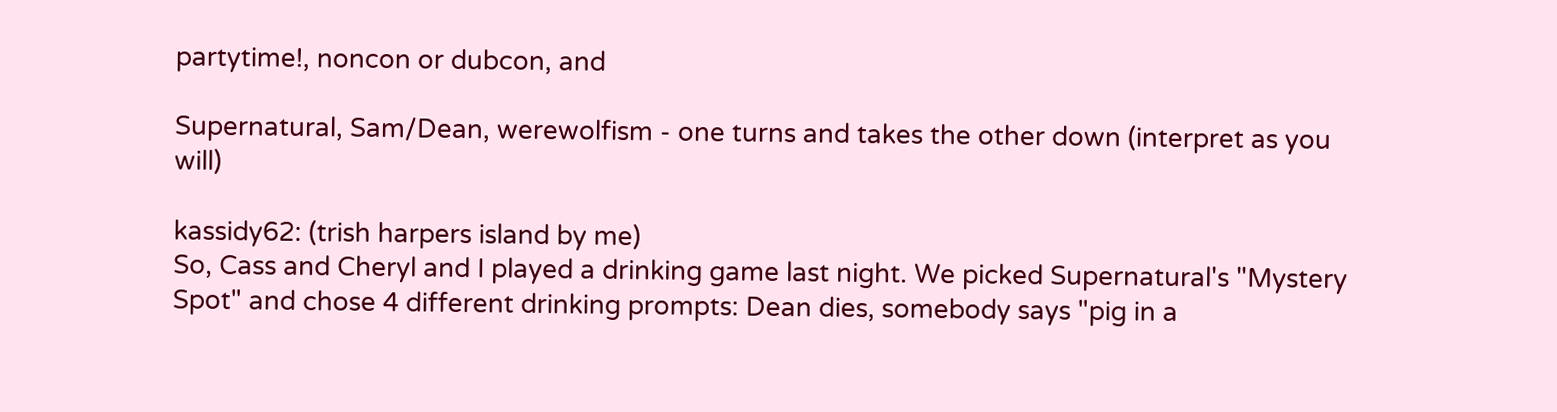partytime!, noncon or dubcon, and

Supernatural, Sam/Dean, werewolfism - one turns and takes the other down (interpret as you will)

kassidy62: (trish harpers island by me)
So, Cass and Cheryl and I played a drinking game last night. We picked Supernatural's "Mystery Spot" and chose 4 different drinking prompts: Dean dies, somebody says "pig in a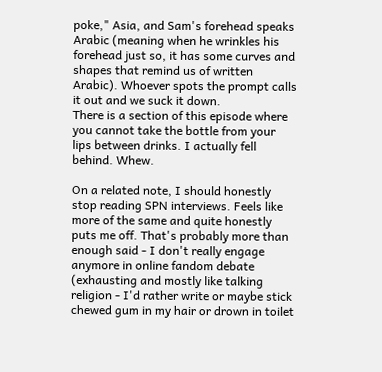poke," Asia, and Sam's forehead speaks Arabic (meaning when he wrinkles his forehead just so, it has some curves and shapes that remind us of written Arabic). Whoever spots the prompt calls it out and we suck it down.
There is a section of this episode where you cannot take the bottle from your lips between drinks. I actually fell behind. Whew.

On a related note, I should honestly stop reading SPN interviews. Feels like more of the same and quite honestly puts me off. That's probably more than enough said - I don't really engage anymore in online fandom debate (exhausting and mostly like talking religion - I'd rather write or maybe stick chewed gum in my hair or drown in toilet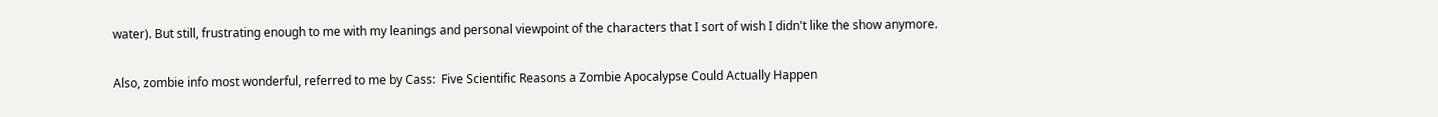water). But still, frustrating enough to me with my leanings and personal viewpoint of the characters that I sort of wish I didn't like the show anymore.

Also, zombie info most wonderful, referred to me by Cass:  Five Scientific Reasons a Zombie Apocalypse Could Actually Happen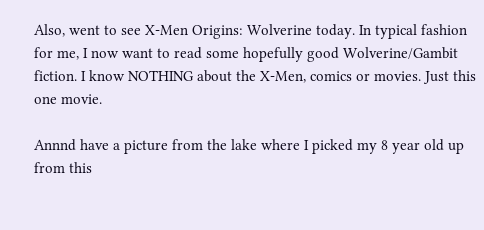Also, went to see X-Men Origins: Wolverine today. In typical fashion for me, I now want to read some hopefully good Wolverine/Gambit fiction. I know NOTHING about the X-Men, comics or movies. Just this one movie.

Annnd have a picture from the lake where I picked my 8 year old up from this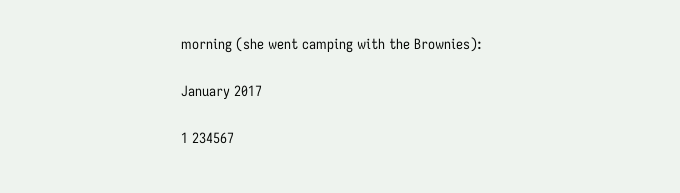morning (she went camping with the Brownies):

January 2017

1 234567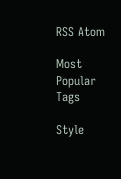RSS Atom

Most Popular Tags

Style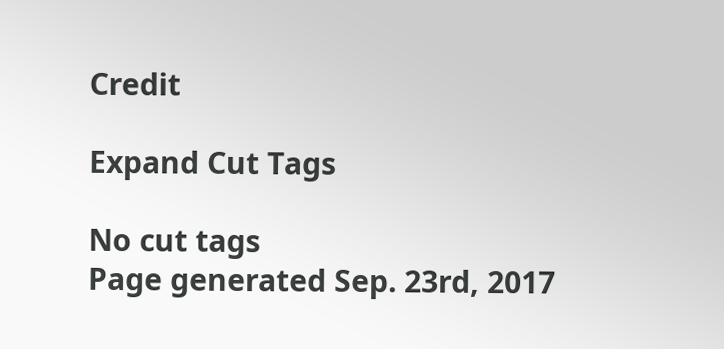Credit

Expand Cut Tags

No cut tags
Page generated Sep. 23rd, 2017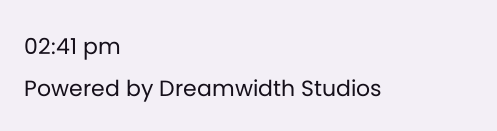02:41 pm
Powered by Dreamwidth Studios